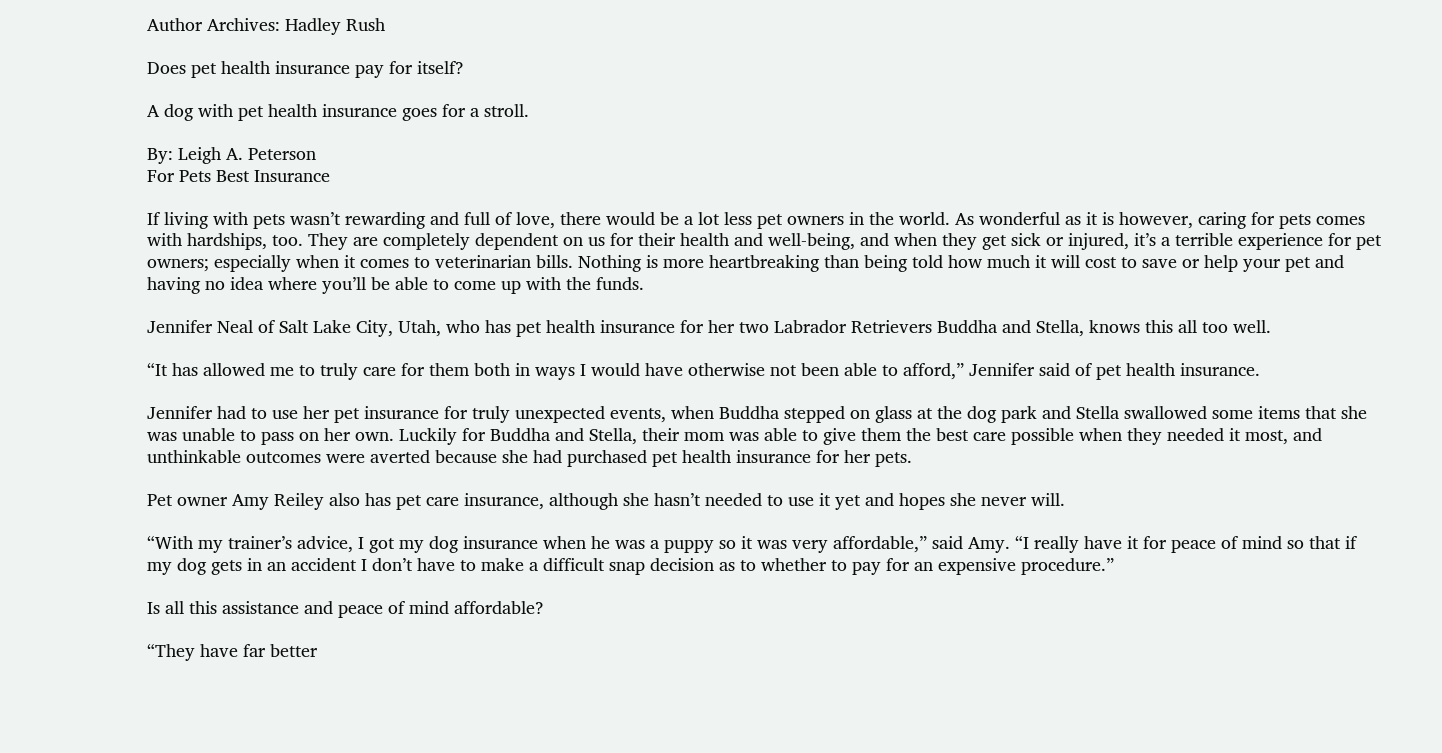Author Archives: Hadley Rush

Does pet health insurance pay for itself?

A dog with pet health insurance goes for a stroll.

By: Leigh A. Peterson
For Pets Best Insurance

If living with pets wasn’t rewarding and full of love, there would be a lot less pet owners in the world. As wonderful as it is however, caring for pets comes with hardships, too. They are completely dependent on us for their health and well-being, and when they get sick or injured, it’s a terrible experience for pet owners; especially when it comes to veterinarian bills. Nothing is more heartbreaking than being told how much it will cost to save or help your pet and having no idea where you’ll be able to come up with the funds.

Jennifer Neal of Salt Lake City, Utah, who has pet health insurance for her two Labrador Retrievers Buddha and Stella, knows this all too well.

“It has allowed me to truly care for them both in ways I would have otherwise not been able to afford,” Jennifer said of pet health insurance.

Jennifer had to use her pet insurance for truly unexpected events, when Buddha stepped on glass at the dog park and Stella swallowed some items that she was unable to pass on her own. Luckily for Buddha and Stella, their mom was able to give them the best care possible when they needed it most, and unthinkable outcomes were averted because she had purchased pet health insurance for her pets.

Pet owner Amy Reiley also has pet care insurance, although she hasn’t needed to use it yet and hopes she never will.

“With my trainer’s advice, I got my dog insurance when he was a puppy so it was very affordable,” said Amy. “I really have it for peace of mind so that if my dog gets in an accident I don’t have to make a difficult snap decision as to whether to pay for an expensive procedure.”

Is all this assistance and peace of mind affordable?

“They have far better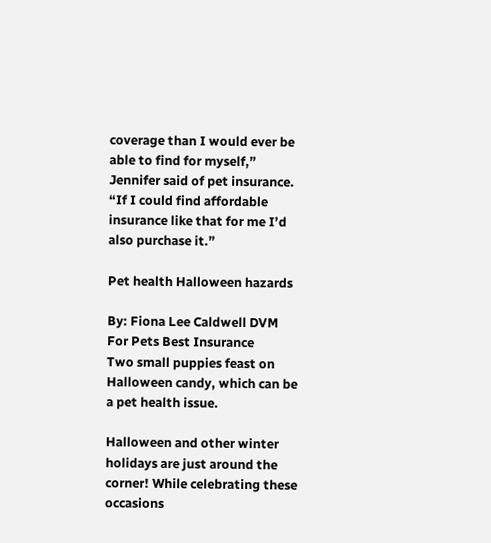coverage than I would ever be able to find for myself,” Jennifer said of pet insurance. “If I could find affordable insurance like that for me I’d also purchase it.”

Pet health Halloween hazards

By: Fiona Lee Caldwell DVM
For Pets Best Insurance
Two small puppies feast on Halloween candy, which can be a pet health issue.

Halloween and other winter holidays are just around the corner! While celebrating these occasions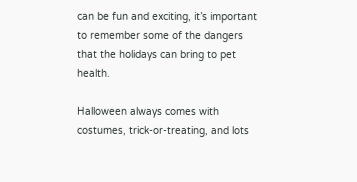can be fun and exciting, it’s important to remember some of the dangers that the holidays can bring to pet health.

Halloween always comes with costumes, trick-or-treating, and lots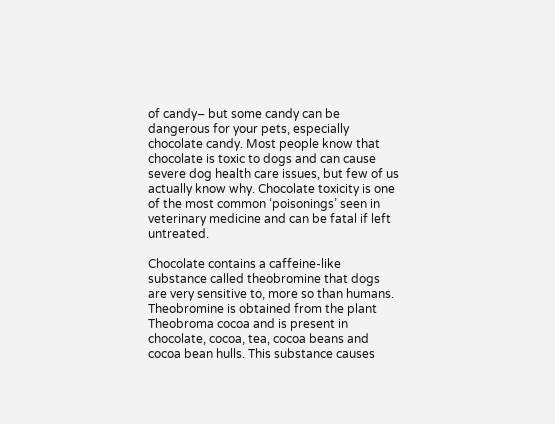of candy– but some candy can be dangerous for your pets, especially chocolate candy. Most people know that chocolate is toxic to dogs and can cause severe dog health care issues, but few of us actually know why. Chocolate toxicity is one of the most common ‘poisonings’ seen in veterinary medicine and can be fatal if left untreated.

Chocolate contains a caffeine-like substance called theobromine that dogs are very sensitive to, more so than humans. Theobromine is obtained from the plant Theobroma cocoa and is present in chocolate, cocoa, tea, cocoa beans and cocoa bean hulls. This substance causes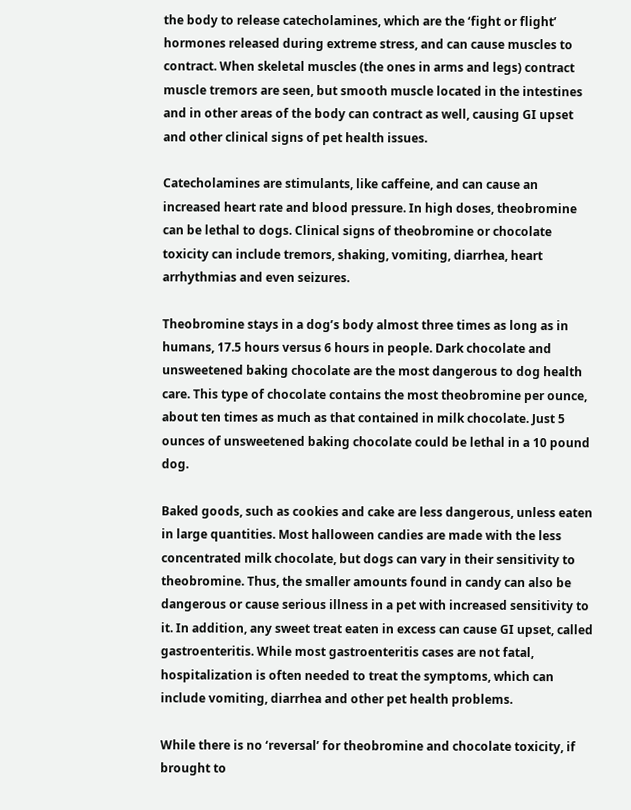the body to release catecholamines, which are the ‘fight or flight’ hormones released during extreme stress, and can cause muscles to contract. When skeletal muscles (the ones in arms and legs) contract muscle tremors are seen, but smooth muscle located in the intestines and in other areas of the body can contract as well, causing GI upset and other clinical signs of pet health issues.

Catecholamines are stimulants, like caffeine, and can cause an increased heart rate and blood pressure. In high doses, theobromine can be lethal to dogs. Clinical signs of theobromine or chocolate toxicity can include tremors, shaking, vomiting, diarrhea, heart arrhythmias and even seizures.

Theobromine stays in a dog’s body almost three times as long as in humans, 17.5 hours versus 6 hours in people. Dark chocolate and unsweetened baking chocolate are the most dangerous to dog health care. This type of chocolate contains the most theobromine per ounce, about ten times as much as that contained in milk chocolate. Just 5 ounces of unsweetened baking chocolate could be lethal in a 10 pound dog.

Baked goods, such as cookies and cake are less dangerous, unless eaten in large quantities. Most halloween candies are made with the less concentrated milk chocolate, but dogs can vary in their sensitivity to theobromine. Thus, the smaller amounts found in candy can also be dangerous or cause serious illness in a pet with increased sensitivity to it. In addition, any sweet treat eaten in excess can cause GI upset, called gastroenteritis. While most gastroenteritis cases are not fatal, hospitalization is often needed to treat the symptoms, which can include vomiting, diarrhea and other pet health problems.

While there is no ‘reversal’ for theobromine and chocolate toxicity, if brought to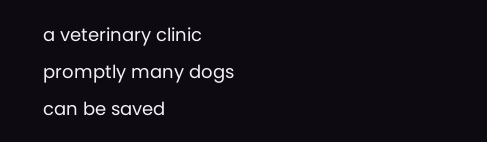a veterinary clinic promptly many dogs can be saved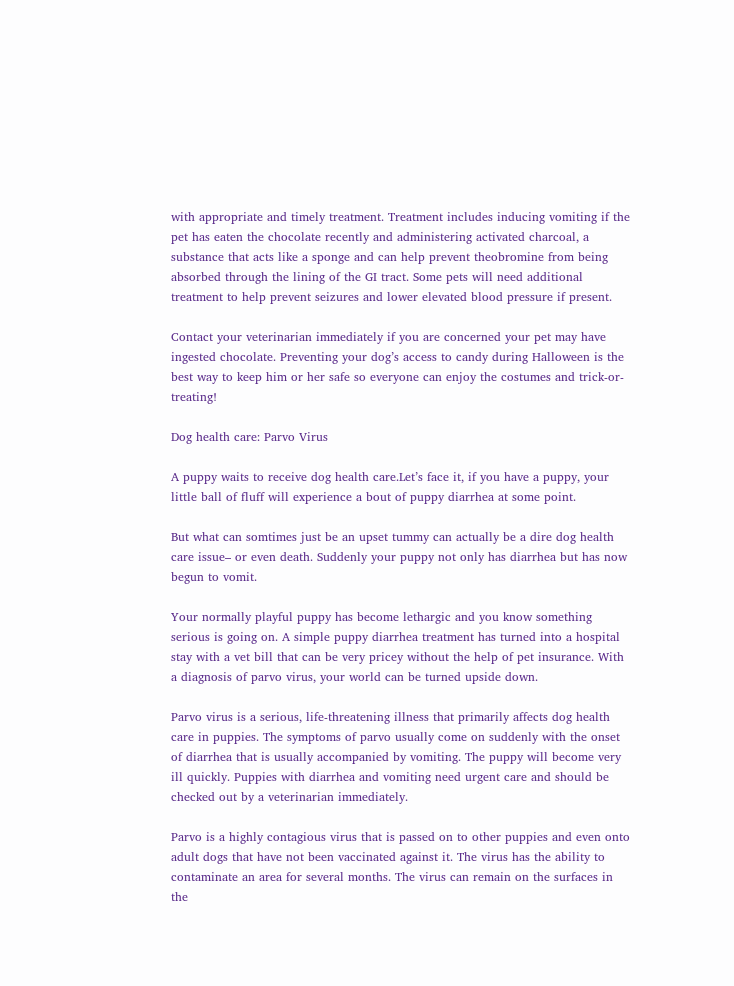with appropriate and timely treatment. Treatment includes inducing vomiting if the pet has eaten the chocolate recently and administering activated charcoal, a substance that acts like a sponge and can help prevent theobromine from being absorbed through the lining of the GI tract. Some pets will need additional treatment to help prevent seizures and lower elevated blood pressure if present.

Contact your veterinarian immediately if you are concerned your pet may have ingested chocolate. Preventing your dog’s access to candy during Halloween is the best way to keep him or her safe so everyone can enjoy the costumes and trick-or-treating!

Dog health care: Parvo Virus

A puppy waits to receive dog health care.Let’s face it, if you have a puppy, your little ball of fluff will experience a bout of puppy diarrhea at some point.

But what can somtimes just be an upset tummy can actually be a dire dog health care issue– or even death. Suddenly your puppy not only has diarrhea but has now begun to vomit.

Your normally playful puppy has become lethargic and you know something serious is going on. A simple puppy diarrhea treatment has turned into a hospital stay with a vet bill that can be very pricey without the help of pet insurance. With a diagnosis of parvo virus, your world can be turned upside down.

Parvo virus is a serious, life-threatening illness that primarily affects dog health care in puppies. The symptoms of parvo usually come on suddenly with the onset of diarrhea that is usually accompanied by vomiting. The puppy will become very ill quickly. Puppies with diarrhea and vomiting need urgent care and should be checked out by a veterinarian immediately.

Parvo is a highly contagious virus that is passed on to other puppies and even onto adult dogs that have not been vaccinated against it. The virus has the ability to contaminate an area for several months. The virus can remain on the surfaces in the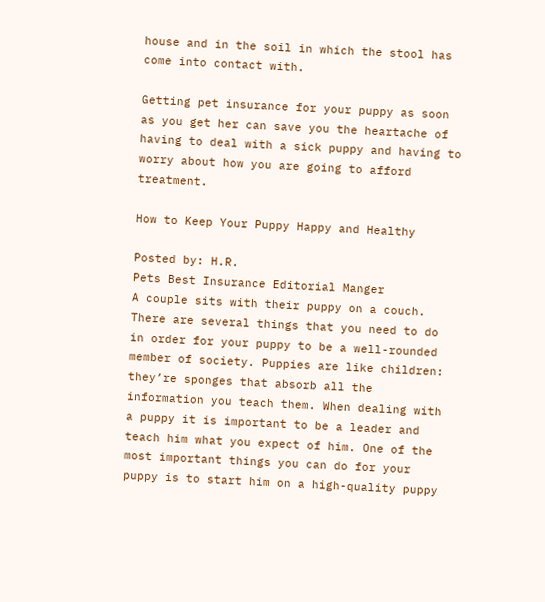house and in the soil in which the stool has come into contact with.

Getting pet insurance for your puppy as soon as you get her can save you the heartache of having to deal with a sick puppy and having to worry about how you are going to afford treatment.

How to Keep Your Puppy Happy and Healthy

Posted by: H.R.
Pets Best Insurance Editorial Manger
A couple sits with their puppy on a couch.
There are several things that you need to do in order for your puppy to be a well-rounded member of society. Puppies are like children: they’re sponges that absorb all the information you teach them. When dealing with a puppy it is important to be a leader and teach him what you expect of him. One of the most important things you can do for your puppy is to start him on a high-quality puppy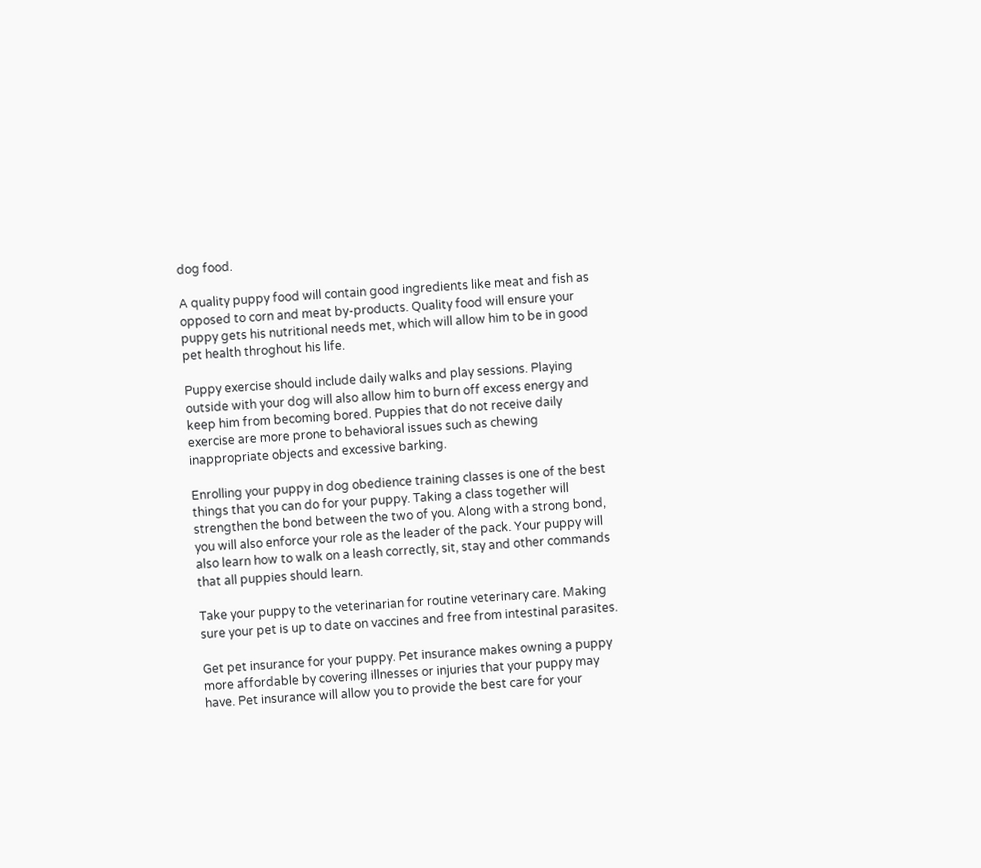dog food.

A quality puppy food will contain good ingredients like meat and fish as opposed to corn and meat by-products. Quality food will ensure your puppy gets his nutritional needs met, which will allow him to be in good pet health throghout his life.

Puppy exercise should include daily walks and play sessions. Playing outside with your dog will also allow him to burn off excess energy and keep him from becoming bored. Puppies that do not receive daily exercise are more prone to behavioral issues such as chewing inappropriate objects and excessive barking.

Enrolling your puppy in dog obedience training classes is one of the best things that you can do for your puppy. Taking a class together will strengthen the bond between the two of you. Along with a strong bond, you will also enforce your role as the leader of the pack. Your puppy will also learn how to walk on a leash correctly, sit, stay and other commands that all puppies should learn.

Take your puppy to the veterinarian for routine veterinary care. Making sure your pet is up to date on vaccines and free from intestinal parasites.

Get pet insurance for your puppy. Pet insurance makes owning a puppy more affordable by covering illnesses or injuries that your puppy may have. Pet insurance will allow you to provide the best care for your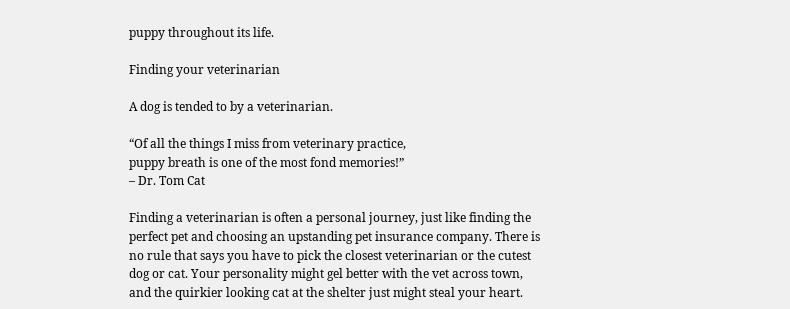puppy throughout its life.

Finding your veterinarian

A dog is tended to by a veterinarian.

“Of all the things I miss from veterinary practice,
puppy breath is one of the most fond memories!”
– Dr. Tom Cat

Finding a veterinarian is often a personal journey, just like finding the perfect pet and choosing an upstanding pet insurance company. There is no rule that says you have to pick the closest veterinarian or the cutest dog or cat. Your personality might gel better with the vet across town, and the quirkier looking cat at the shelter just might steal your heart.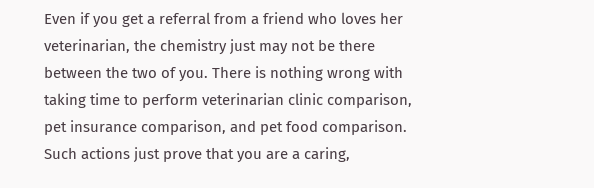Even if you get a referral from a friend who loves her veterinarian, the chemistry just may not be there between the two of you. There is nothing wrong with taking time to perform veterinarian clinic comparison, pet insurance comparison, and pet food comparison. Such actions just prove that you are a caring,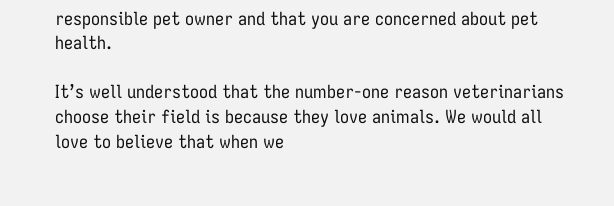responsible pet owner and that you are concerned about pet health.

It’s well understood that the number-one reason veterinarians choose their field is because they love animals. We would all love to believe that when we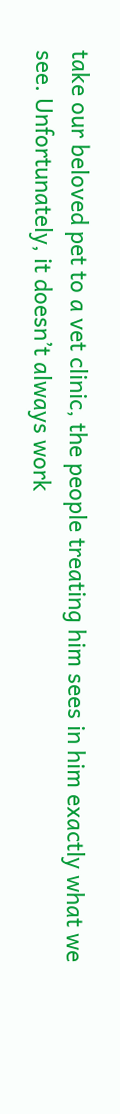take our beloved pet to a vet clinic, the people treating him sees in him exactly what we see. Unfortunately, it doesn’t always work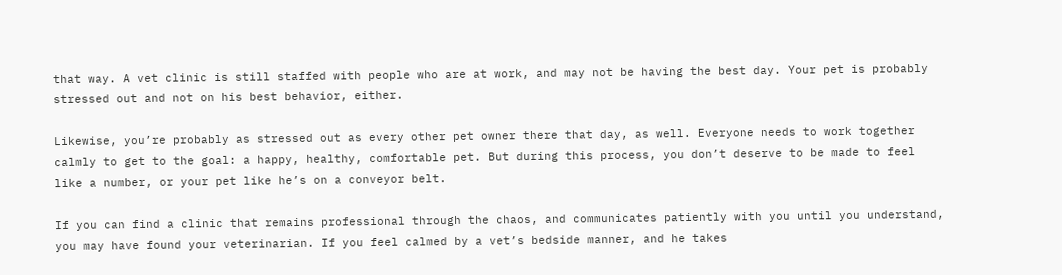that way. A vet clinic is still staffed with people who are at work, and may not be having the best day. Your pet is probably stressed out and not on his best behavior, either.

Likewise, you’re probably as stressed out as every other pet owner there that day, as well. Everyone needs to work together calmly to get to the goal: a happy, healthy, comfortable pet. But during this process, you don’t deserve to be made to feel like a number, or your pet like he’s on a conveyor belt.

If you can find a clinic that remains professional through the chaos, and communicates patiently with you until you understand, you may have found your veterinarian. If you feel calmed by a vet’s bedside manner, and he takes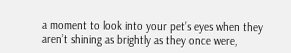a moment to look into your pet’s eyes when they aren’t shining as brightly as they once were,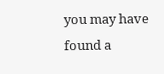you may have found a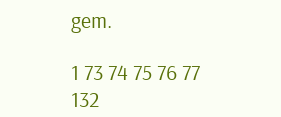gem.

1 73 74 75 76 77 132